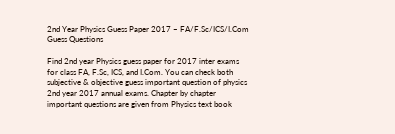2nd Year Physics Guess Paper 2017 – FA/F.Sc/ICS/I.Com Guess Questions

Find 2nd year Physics guess paper for 2017 inter exams for class FA, F.Sc, ICS, and I.Com. You can check both subjective & objective guess important question of physics 2nd year 2017 annual exams. Chapter by chapter important questions are given from Physics text book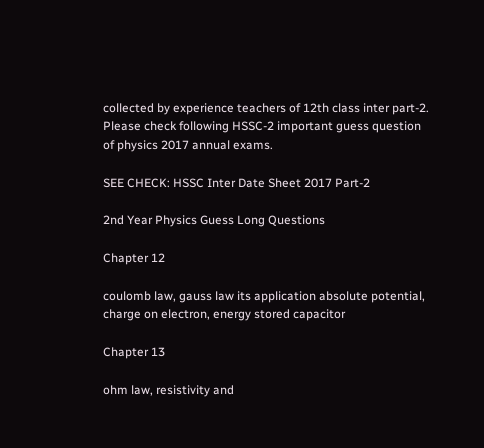collected by experience teachers of 12th class inter part-2. Please check following HSSC-2 important guess question of physics 2017 annual exams.

SEE CHECK: HSSC Inter Date Sheet 2017 Part-2

2nd Year Physics Guess Long Questions

Chapter 12

coulomb law, gauss law its application absolute potential, charge on electron, energy stored capacitor

Chapter 13

ohm law, resistivity and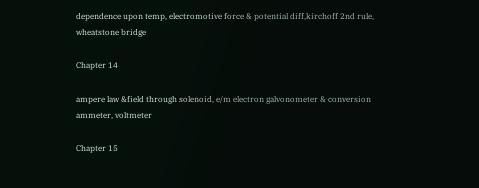dependence upon temp, electromotive force & potential diff,kirchoff 2nd rule, wheatstone bridge

Chapter 14

ampere law &field through solenoid, e/m electron galvonometer & conversion ammeter, voltmeter

Chapter 15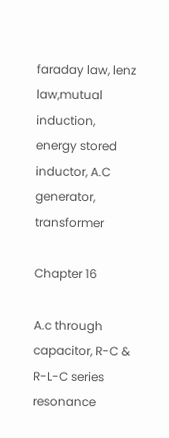faraday law, lenz law,mutual induction, energy stored inductor, A.C generator, transformer

Chapter 16

A.c through capacitor, R-C & R-L-C series resonance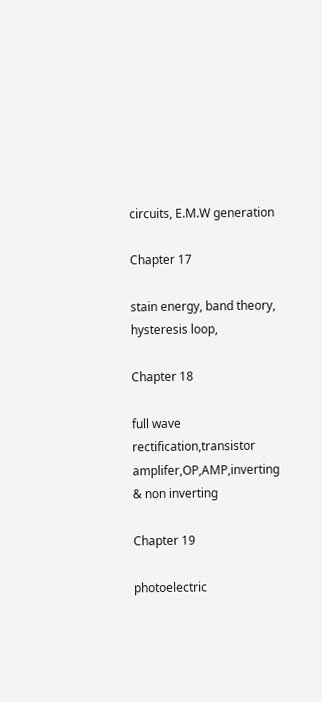circuits, E.M.W generation

Chapter 17

stain energy, band theory, hysteresis loop,

Chapter 18

full wave rectification,transistor amplifer,OP,AMP,inverting & non inverting

Chapter 19

photoelectric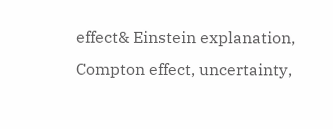effect& Einstein explanation, Compton effect, uncertainty,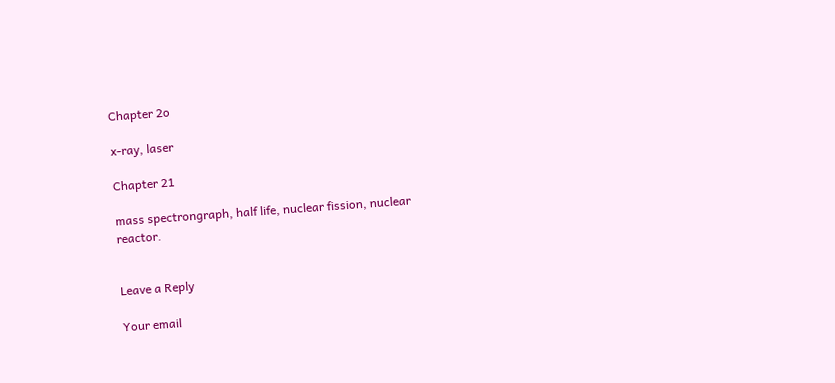Chapter 2o

x-ray, laser

Chapter 21

mass spectrongraph, half life, nuclear fission, nuclear reactor.


Leave a Reply

Your email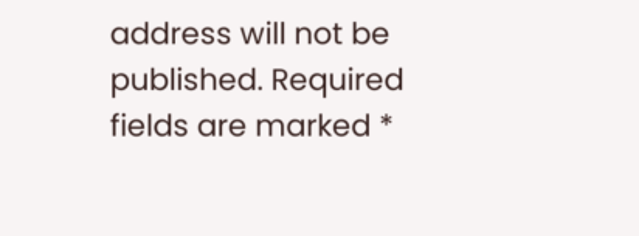address will not be published. Required fields are marked *